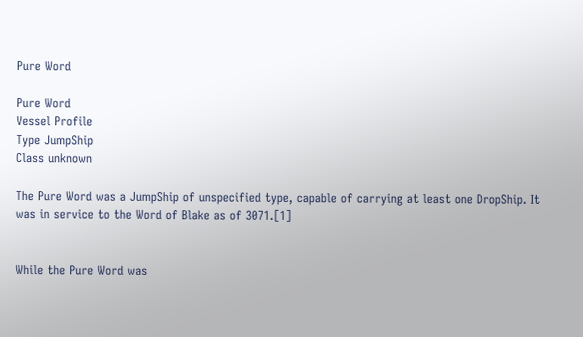Pure Word

Pure Word
Vessel Profile
Type JumpShip
Class unknown

The Pure Word was a JumpShip of unspecified type, capable of carrying at least one DropShip. It was in service to the Word of Blake as of 3071.[1]


While the Pure Word was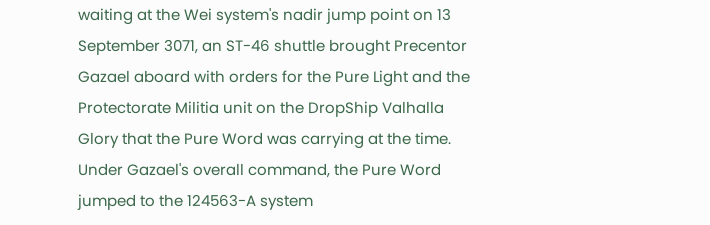waiting at the Wei system's nadir jump point on 13 September 3071, an ST-46 shuttle brought Precentor Gazael aboard with orders for the Pure Light and the Protectorate Militia unit on the DropShip Valhalla Glory that the Pure Word was carrying at the time. Under Gazael's overall command, the Pure Word jumped to the 124563-A system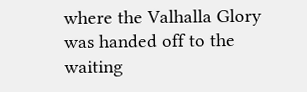where the Valhalla Glory was handed off to the waiting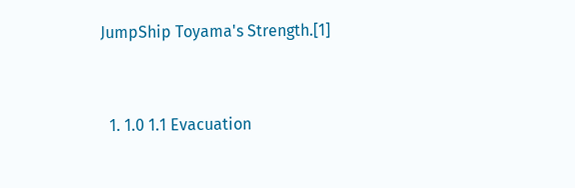JumpShip Toyama's Strength.[1]


  1. 1.0 1.1 Evacuation